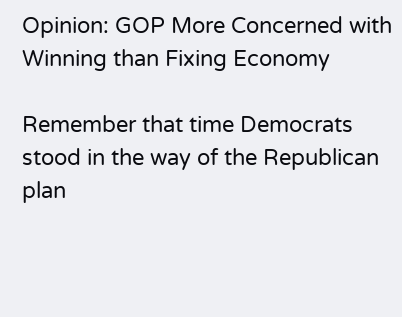Opinion: GOP More Concerned with Winning than Fixing Economy

Remember that time Democrats stood in the way of the Republican plan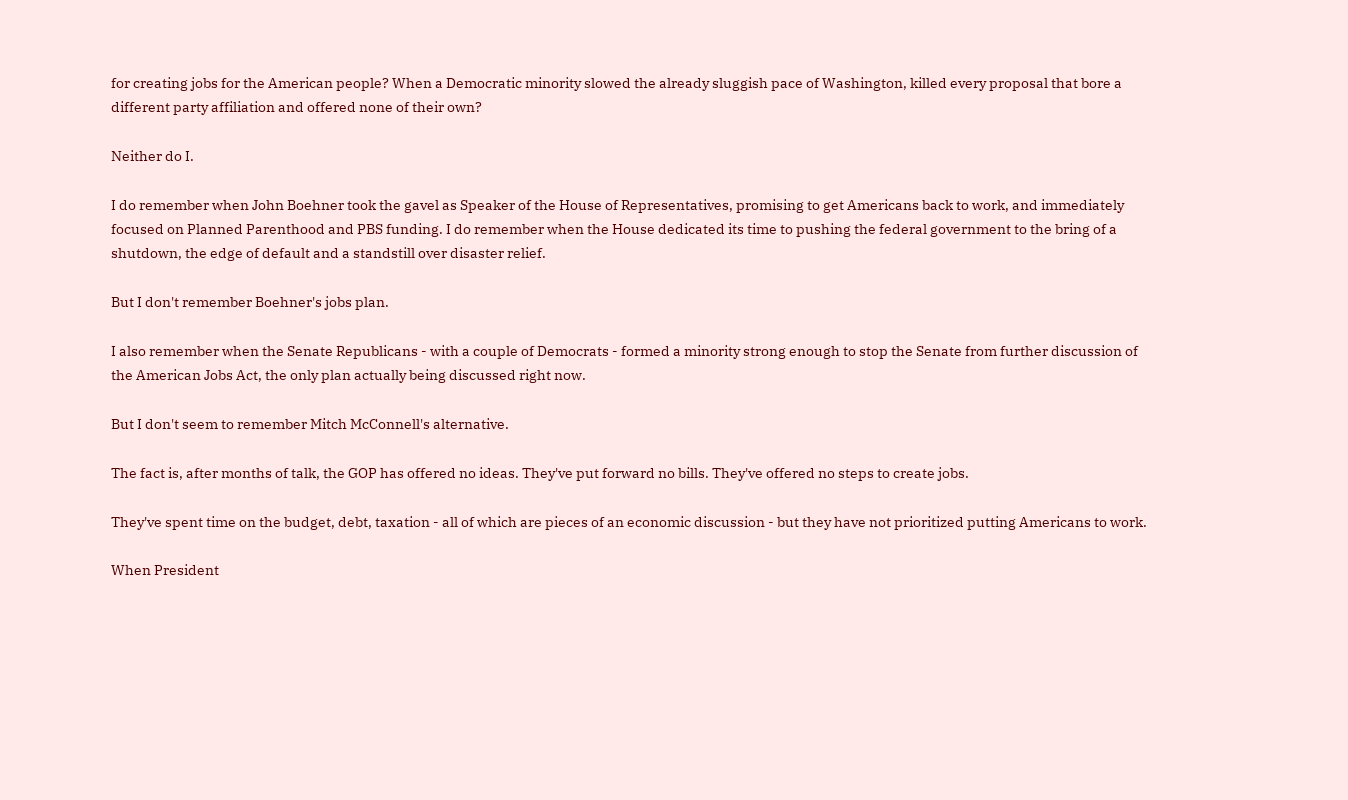for creating jobs for the American people? When a Democratic minority slowed the already sluggish pace of Washington, killed every proposal that bore a different party affiliation and offered none of their own?

Neither do I.

I do remember when John Boehner took the gavel as Speaker of the House of Representatives, promising to get Americans back to work, and immediately focused on Planned Parenthood and PBS funding. I do remember when the House dedicated its time to pushing the federal government to the bring of a shutdown, the edge of default and a standstill over disaster relief.

But I don't remember Boehner's jobs plan.

I also remember when the Senate Republicans - with a couple of Democrats - formed a minority strong enough to stop the Senate from further discussion of the American Jobs Act, the only plan actually being discussed right now.

But I don't seem to remember Mitch McConnell's alternative.

The fact is, after months of talk, the GOP has offered no ideas. They've put forward no bills. They've offered no steps to create jobs.

They've spent time on the budget, debt, taxation - all of which are pieces of an economic discussion - but they have not prioritized putting Americans to work.

When President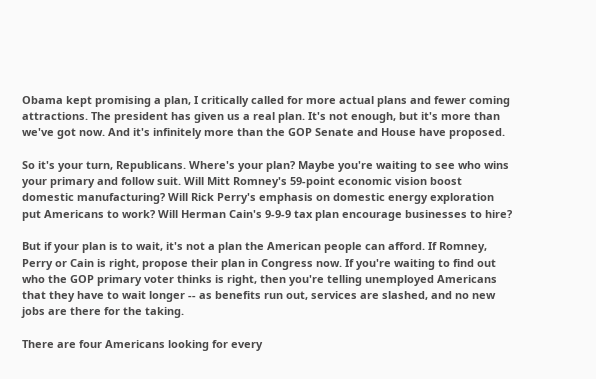Obama kept promising a plan, I critically called for more actual plans and fewer coming attractions. The president has given us a real plan. It's not enough, but it's more than we've got now. And it's infinitely more than the GOP Senate and House have proposed.

So it's your turn, Republicans. Where's your plan? Maybe you're waiting to see who wins your primary and follow suit. Will Mitt Romney's 59-point economic vision boost domestic manufacturing? Will Rick Perry's emphasis on domestic energy exploration put Americans to work? Will Herman Cain's 9-9-9 tax plan encourage businesses to hire?

But if your plan is to wait, it's not a plan the American people can afford. If Romney, Perry or Cain is right, propose their plan in Congress now. If you're waiting to find out who the GOP primary voter thinks is right, then you're telling unemployed Americans that they have to wait longer -- as benefits run out, services are slashed, and no new jobs are there for the taking.

There are four Americans looking for every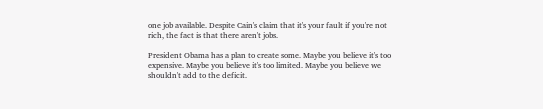one job available. Despite Cain's claim that it's your fault if you're not rich, the fact is that there aren't jobs.

President Obama has a plan to create some. Maybe you believe it's too expensive. Maybe you believe it's too limited. Maybe you believe we shouldn't add to the deficit.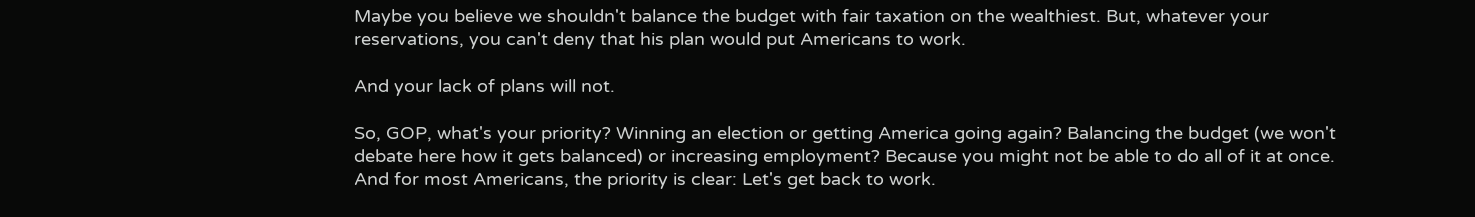Maybe you believe we shouldn't balance the budget with fair taxation on the wealthiest. But, whatever your reservations, you can't deny that his plan would put Americans to work.

And your lack of plans will not.

So, GOP, what's your priority? Winning an election or getting America going again? Balancing the budget (we won't debate here how it gets balanced) or increasing employment? Because you might not be able to do all of it at once. And for most Americans, the priority is clear: Let's get back to work.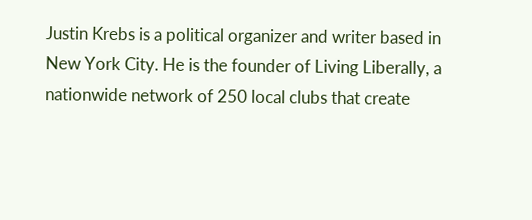Justin Krebs is a political organizer and writer based in New York City. He is the founder of Living Liberally, a nationwide network of 250 local clubs that create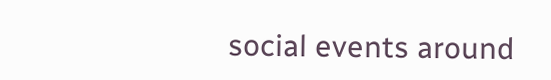social events around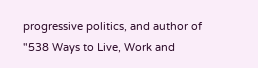progressive politics, and author of "538 Ways to Live, Work and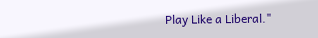Play Like a Liberal."